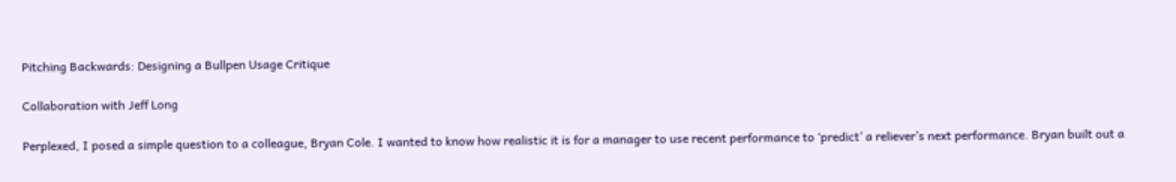Pitching Backwards: Designing a Bullpen Usage Critique

Collaboration with Jeff Long

Perplexed, I posed a simple question to a colleague, Bryan Cole. I wanted to know how realistic it is for a manager to use recent performance to ‘predict’ a reliever’s next performance. Bryan built out a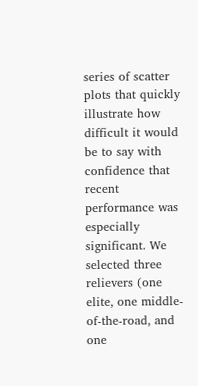series of scatter plots that quickly illustrate how difficult it would be to say with confidence that recent performance was especially significant. We selected three relievers (one elite, one middle-of-the-road, and one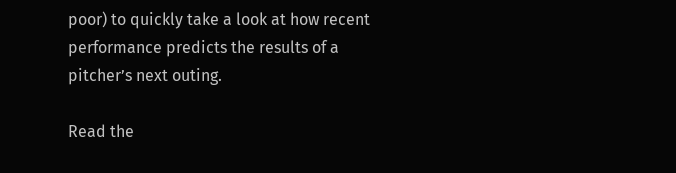poor) to quickly take a look at how recent performance predicts the results of a pitcher’s next outing.

Read the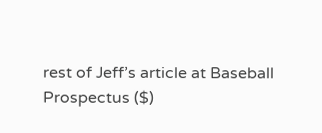rest of Jeff’s article at Baseball Prospectus ($)